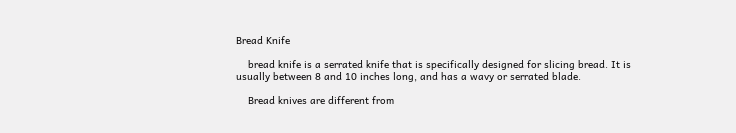Bread Knife

    bread knife is a serrated knife that is specifically designed for slicing bread. It is usually between 8 and 10 inches long, and has a wavy or serrated blade.

    Bread knives are different from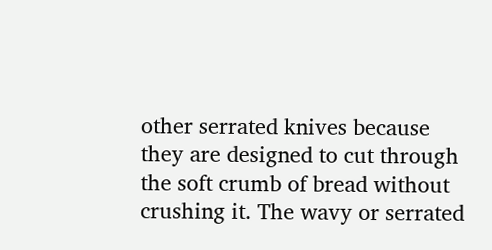other serrated knives because they are designed to cut through the soft crumb of bread without crushing it. The wavy or serrated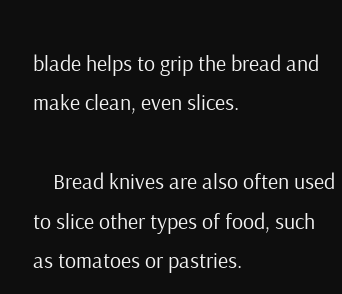blade helps to grip the bread and make clean, even slices.

    Bread knives are also often used to slice other types of food, such as tomatoes or pastries.